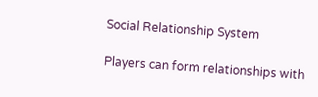Social Relationship System

Players can form relationships with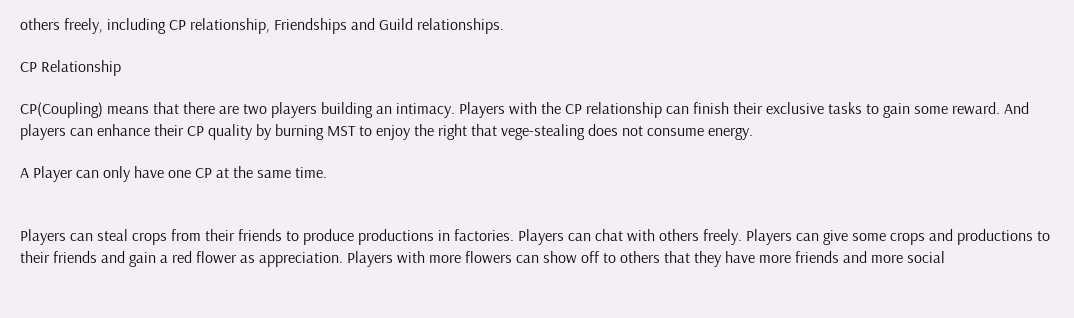others freely, including CP relationship, Friendships and Guild relationships.

CP Relationship

CP(Coupling) means that there are two players building an intimacy. Players with the CP relationship can finish their exclusive tasks to gain some reward. And players can enhance their CP quality by burning MST to enjoy the right that vege-stealing does not consume energy.

A Player can only have one CP at the same time.


Players can steal crops from their friends to produce productions in factories. Players can chat with others freely. Players can give some crops and productions to their friends and gain a red flower as appreciation. Players with more flowers can show off to others that they have more friends and more social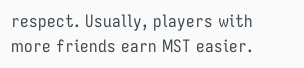respect. Usually, players with more friends earn MST easier.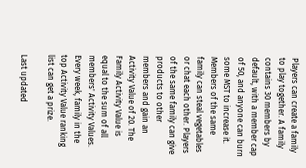Players can create a family to play together. A family contains 30 members by default, with a member cap of 50, and anyone can burn some MST to increase it. Members of the same family can steal vegetables or chat each other. Players of the same family can give products to other members and gain an Activity Value of 20. The Family Activity Value is equal to the sum of all members' Activity Values. Every week, family in the top Activity Value ranking list can get a prize.

Last updated